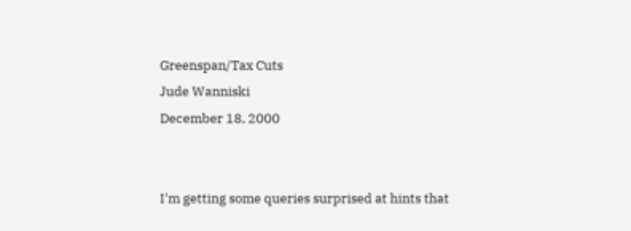Greenspan/Tax Cuts
Jude Wanniski
December 18, 2000


I'm getting some queries surprised at hints that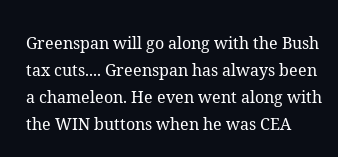Greenspan will go along with the Bush tax cuts.... Greenspan has always been a chameleon. He even went along with the WIN buttons when he was CEA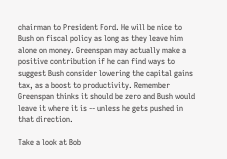chairman to President Ford. He will be nice to Bush on fiscal policy as long as they leave him alone on money. Greenspan may actually make a positive contribution if he can find ways to suggest Bush consider lowering the capital gains tax, as a boost to productivity. Remember Greenspan thinks it should be zero and Bush would leave it where it is -- unless he gets pushed in that direction.

Take a look at Bob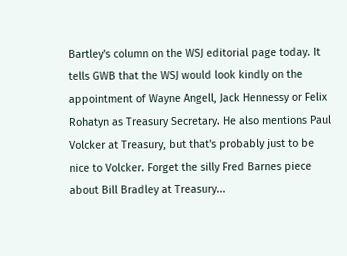Bartley's column on the WSJ editorial page today. It tells GWB that the WSJ would look kindly on the appointment of Wayne Angell, Jack Hennessy or Felix Rohatyn as Treasury Secretary. He also mentions Paul Volcker at Treasury, but that's probably just to be nice to Volcker. Forget the silly Fred Barnes piece about Bill Bradley at Treasury...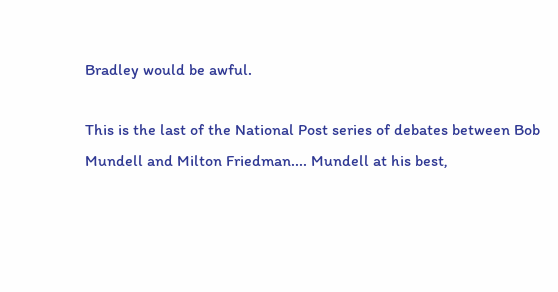Bradley would be awful.

This is the last of the National Post series of debates between Bob Mundell and Milton Friedman.... Mundell at his best,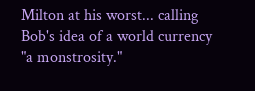Milton at his worst... calling Bob's idea of a world currency "a monstrosity."